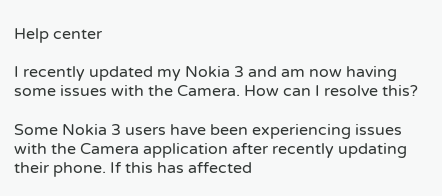Help center

I recently updated my Nokia 3 and am now having some issues with the Camera. How can I resolve this?

Some Nokia 3 users have been experiencing issues with the Camera application after recently updating their phone. If this has affected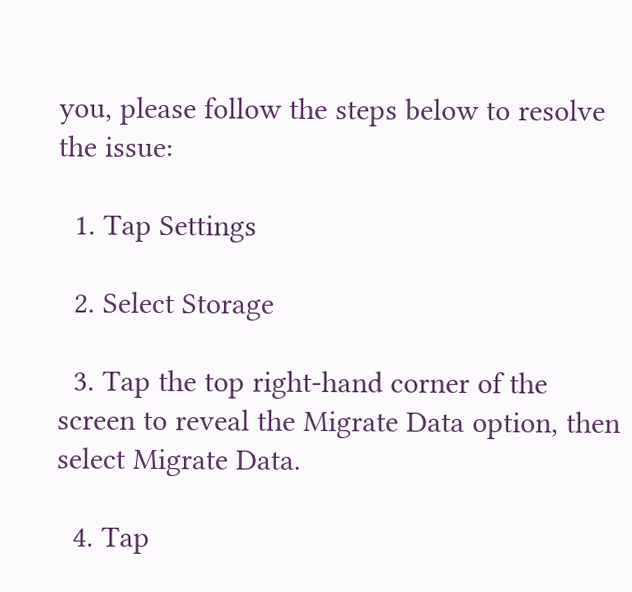you, please follow the steps below to resolve the issue:

  1. Tap Settings

  2. Select Storage

  3. Tap the top right-hand corner of the screen to reveal the Migrate Data option, then select Migrate Data.

  4. Tap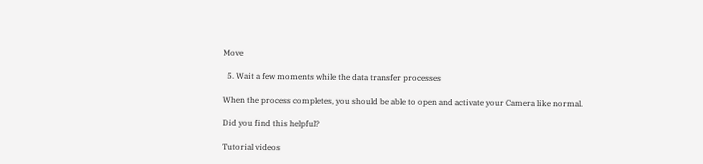Move

  5. Wait a few moments while the data transfer processes

When the process completes, you should be able to open and activate your Camera like normal.

Did you find this helpful?

Tutorial videos